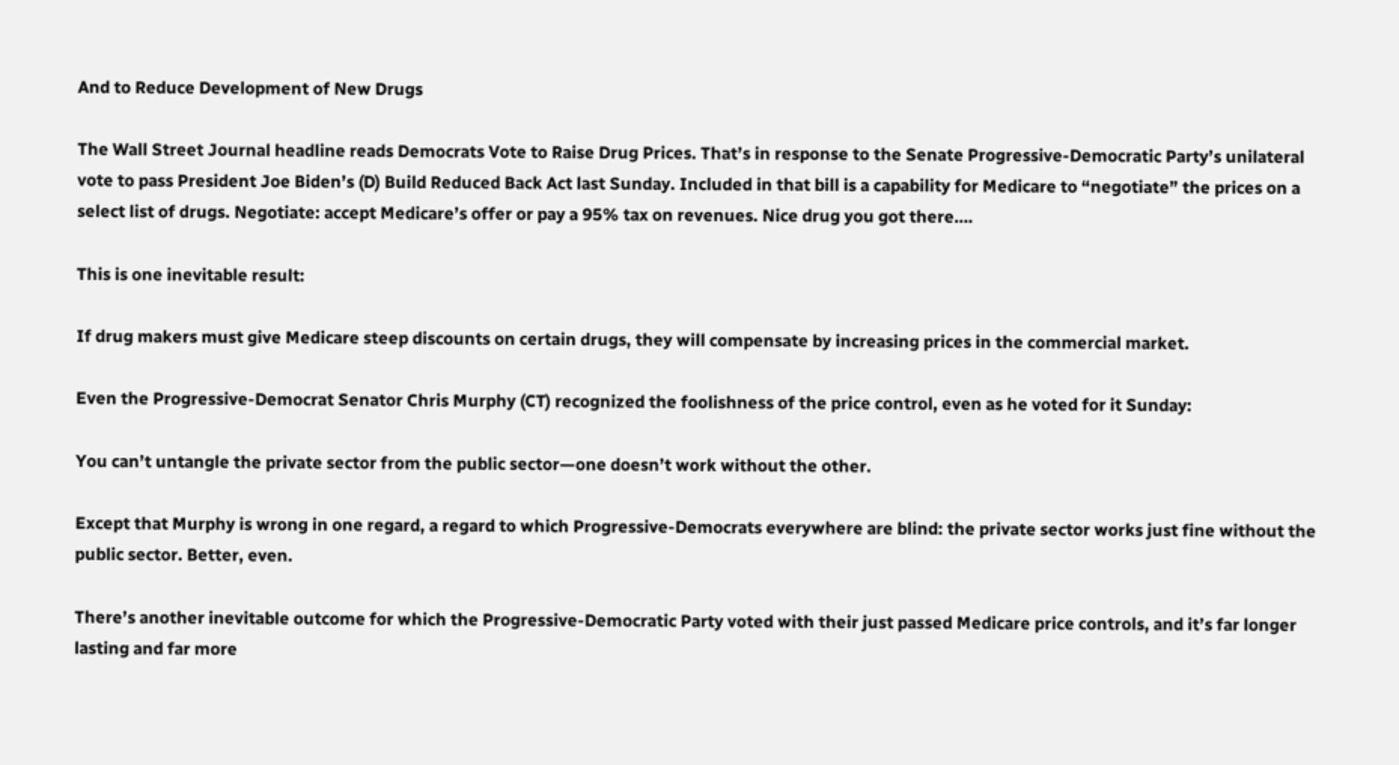And to Reduce Development of New Drugs

The Wall Street Journal headline reads Democrats Vote to Raise Drug Prices. That’s in response to the Senate Progressive-Democratic Party’s unilateral vote to pass President Joe Biden’s (D) Build Reduced Back Act last Sunday. Included in that bill is a capability for Medicare to “negotiate” the prices on a select list of drugs. Negotiate: accept Medicare’s offer or pay a 95% tax on revenues. Nice drug you got there….

This is one inevitable result:

If drug makers must give Medicare steep discounts on certain drugs, they will compensate by increasing prices in the commercial market.

Even the Progressive-Democrat Senator Chris Murphy (CT) recognized the foolishness of the price control, even as he voted for it Sunday:

You can’t untangle the private sector from the public sector—one doesn’t work without the other.

Except that Murphy is wrong in one regard, a regard to which Progressive-Democrats everywhere are blind: the private sector works just fine without the public sector. Better, even.

There’s another inevitable outcome for which the Progressive-Democratic Party voted with their just passed Medicare price controls, and it’s far longer lasting and far more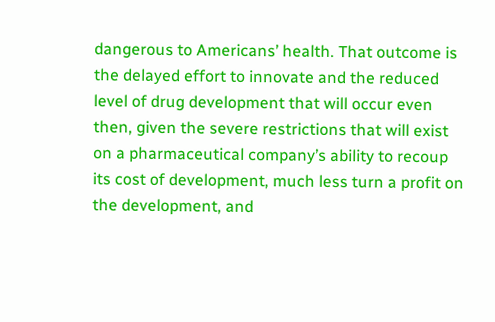dangerous to Americans’ health. That outcome is the delayed effort to innovate and the reduced level of drug development that will occur even then, given the severe restrictions that will exist on a pharmaceutical company’s ability to recoup its cost of development, much less turn a profit on the development, and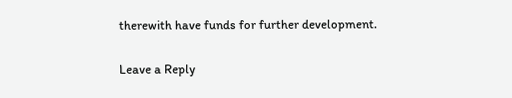therewith have funds for further development.

Leave a Reply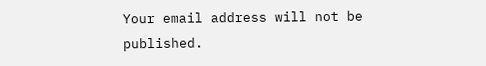Your email address will not be published.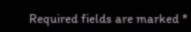Required fields are marked *